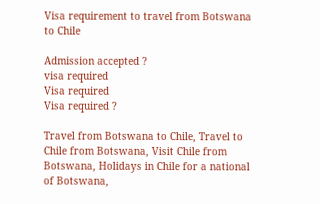Visa requirement to travel from Botswana to Chile

Admission accepted ?
visa required
Visa required
Visa required ?

Travel from Botswana to Chile, Travel to Chile from Botswana, Visit Chile from Botswana, Holidays in Chile for a national of Botswana,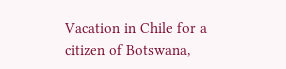Vacation in Chile for a citizen of Botswana,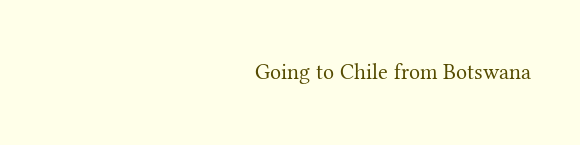Going to Chile from Botswana